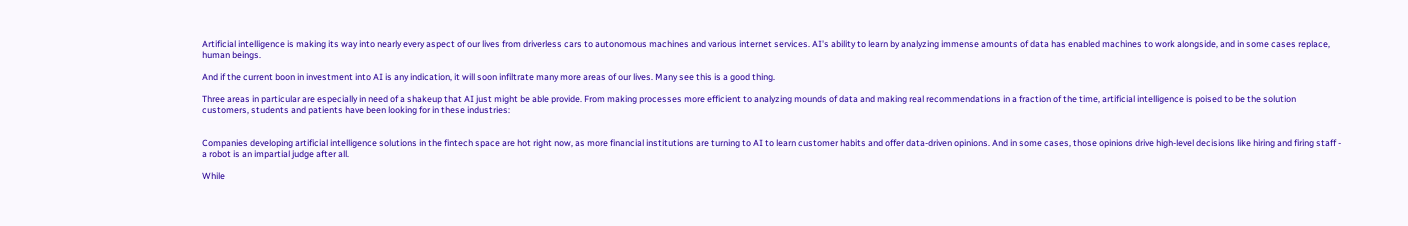Artificial intelligence is making its way into nearly every aspect of our lives from driverless cars to autonomous machines and various internet services. AI's ability to learn by analyzing immense amounts of data has enabled machines to work alongside, and in some cases replace, human beings.

And if the current boon in investment into AI is any indication, it will soon infiltrate many more areas of our lives. Many see this is a good thing.

Three areas in particular are especially in need of a shakeup that AI just might be able provide. From making processes more efficient to analyzing mounds of data and making real recommendations in a fraction of the time, artificial intelligence is poised to be the solution customers, students and patients have been looking for in these industries:


Companies developing artificial intelligence solutions in the fintech space are hot right now, as more financial institutions are turning to AI to learn customer habits and offer data-driven opinions. And in some cases, those opinions drive high-level decisions like hiring and firing staff - a robot is an impartial judge after all.

While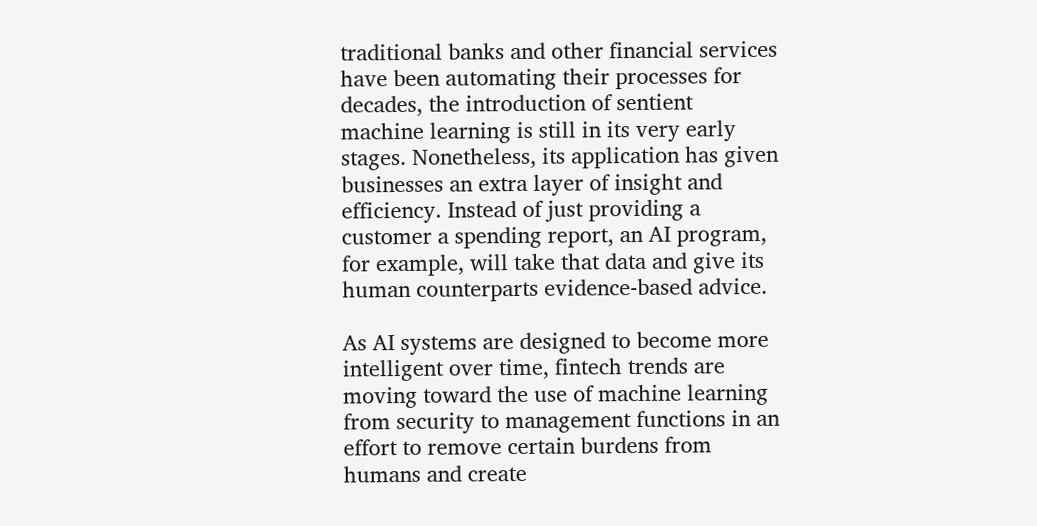traditional banks and other financial services have been automating their processes for decades, the introduction of sentient machine learning is still in its very early stages. Nonetheless, its application has given businesses an extra layer of insight and efficiency. Instead of just providing a customer a spending report, an AI program, for example, will take that data and give its human counterparts evidence-based advice.

As AI systems are designed to become more intelligent over time, fintech trends are moving toward the use of machine learning from security to management functions in an effort to remove certain burdens from humans and create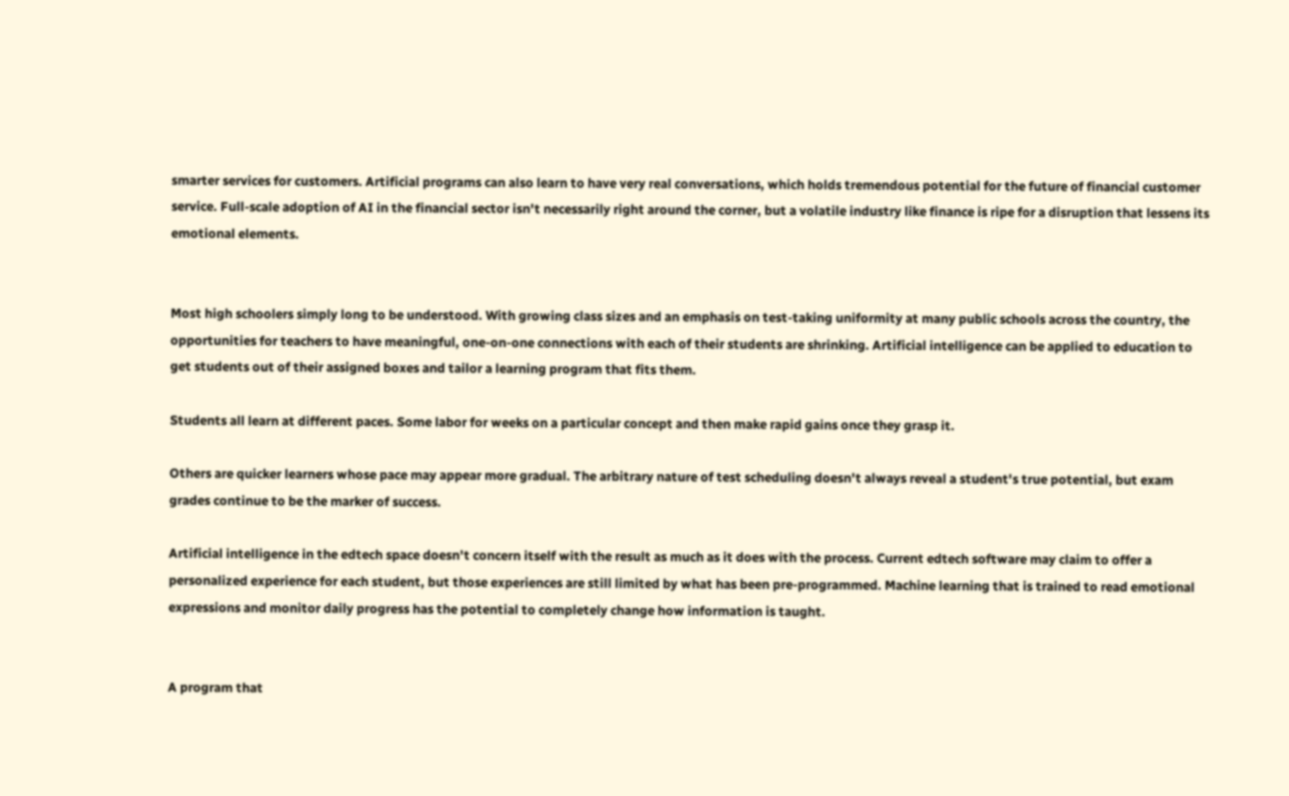smarter services for customers. Artificial programs can also learn to have very real conversations, which holds tremendous potential for the future of financial customer service. Full-scale adoption of AI in the financial sector isn't necessarily right around the corner, but a volatile industry like finance is ripe for a disruption that lessens its emotional elements.


Most high schoolers simply long to be understood. With growing class sizes and an emphasis on test-taking uniformity at many public schools across the country, the opportunities for teachers to have meaningful, one-on-one connections with each of their students are shrinking. Artificial intelligence can be applied to education to get students out of their assigned boxes and tailor a learning program that fits them.

Students all learn at different paces. Some labor for weeks on a particular concept and then make rapid gains once they grasp it.

Others are quicker learners whose pace may appear more gradual. The arbitrary nature of test scheduling doesn't always reveal a student's true potential, but exam grades continue to be the marker of success.

Artificial intelligence in the edtech space doesn't concern itself with the result as much as it does with the process. Current edtech software may claim to offer a personalized experience for each student, but those experiences are still limited by what has been pre-programmed. Machine learning that is trained to read emotional expressions and monitor daily progress has the potential to completely change how information is taught.


A program that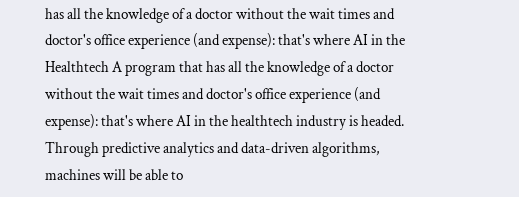has all the knowledge of a doctor without the wait times and doctor's office experience (and expense): that's where AI in the Healthtech A program that has all the knowledge of a doctor without the wait times and doctor's office experience (and expense): that's where AI in the healthtech industry is headed. Through predictive analytics and data-driven algorithms, machines will be able to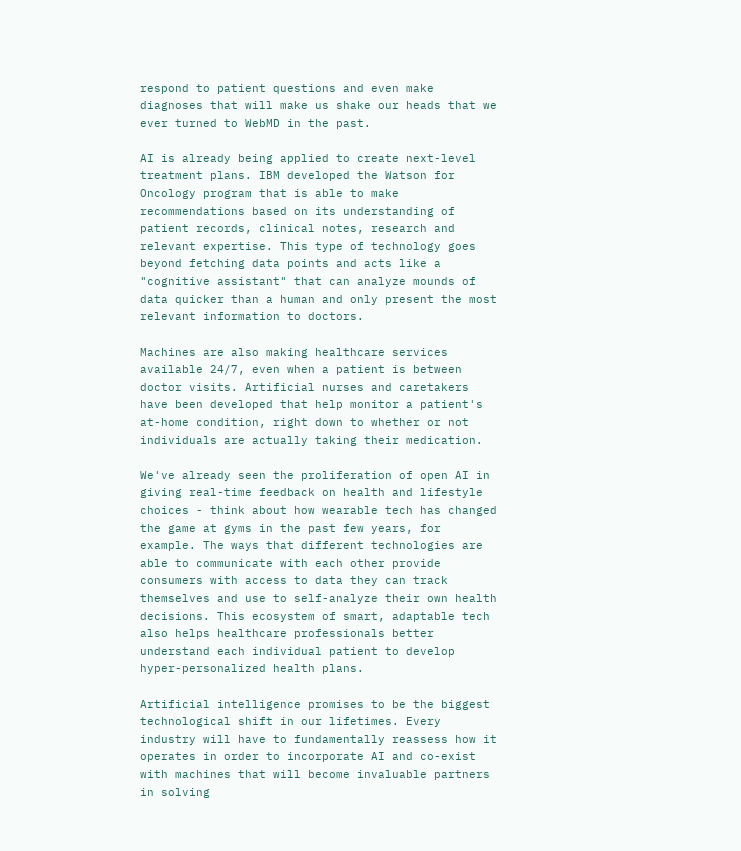respond to patient questions and even make diagnoses that will make us shake our heads that we ever turned to WebMD in the past.

AI is already being applied to create next-level treatment plans. IBM developed the Watson for Oncology program that is able to make recommendations based on its understanding of patient records, clinical notes, research and relevant expertise. This type of technology goes beyond fetching data points and acts like a "cognitive assistant" that can analyze mounds of data quicker than a human and only present the most relevant information to doctors.

Machines are also making healthcare services available 24/7, even when a patient is between doctor visits. Artificial nurses and caretakers have been developed that help monitor a patient's at-home condition, right down to whether or not individuals are actually taking their medication.

We've already seen the proliferation of open AI in giving real-time feedback on health and lifestyle choices - think about how wearable tech has changed the game at gyms in the past few years, for example. The ways that different technologies are able to communicate with each other provide consumers with access to data they can track themselves and use to self-analyze their own health decisions. This ecosystem of smart, adaptable tech also helps healthcare professionals better understand each individual patient to develop hyper-personalized health plans.

Artificial intelligence promises to be the biggest technological shift in our lifetimes. Every industry will have to fundamentally reassess how it operates in order to incorporate AI and co-exist with machines that will become invaluable partners in solving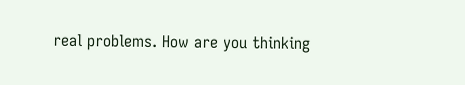real problems. How are you thinking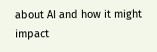about AI and how it might impact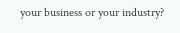your business or your industry?